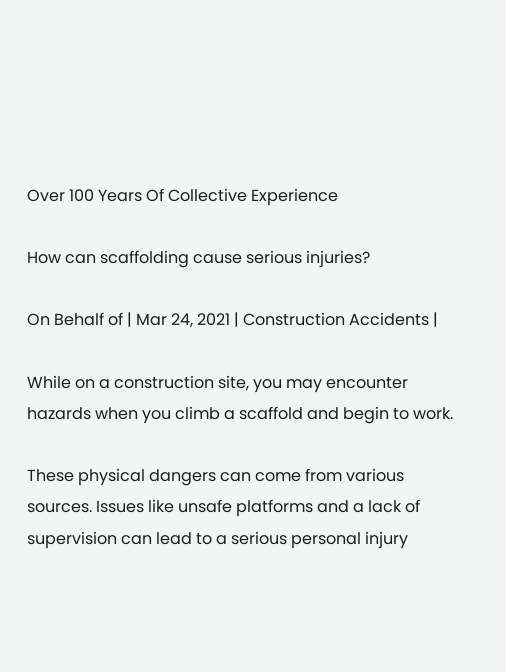Over 100 Years Of Collective Experience

How can scaffolding cause serious injuries?

On Behalf of | Mar 24, 2021 | Construction Accidents |

While on a construction site, you may encounter hazards when you climb a scaffold and begin to work.

These physical dangers can come from various sources. Issues like unsafe platforms and a lack of supervision can lead to a serious personal injury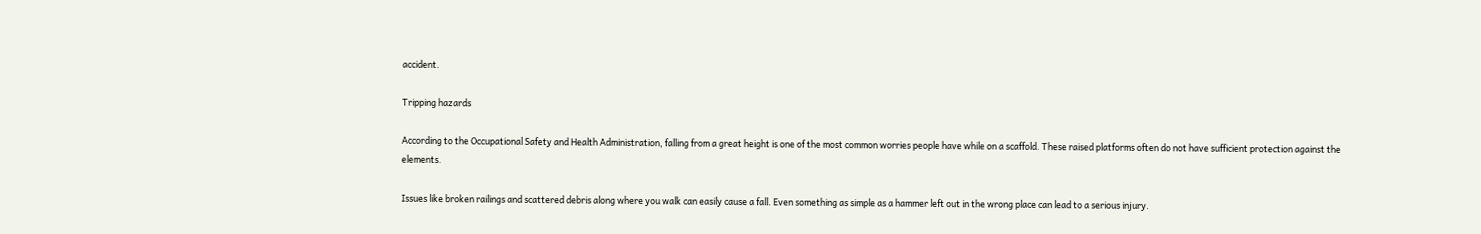accident.

Tripping hazards

According to the Occupational Safety and Health Administration, falling from a great height is one of the most common worries people have while on a scaffold. These raised platforms often do not have sufficient protection against the elements.

Issues like broken railings and scattered debris along where you walk can easily cause a fall. Even something as simple as a hammer left out in the wrong place can lead to a serious injury.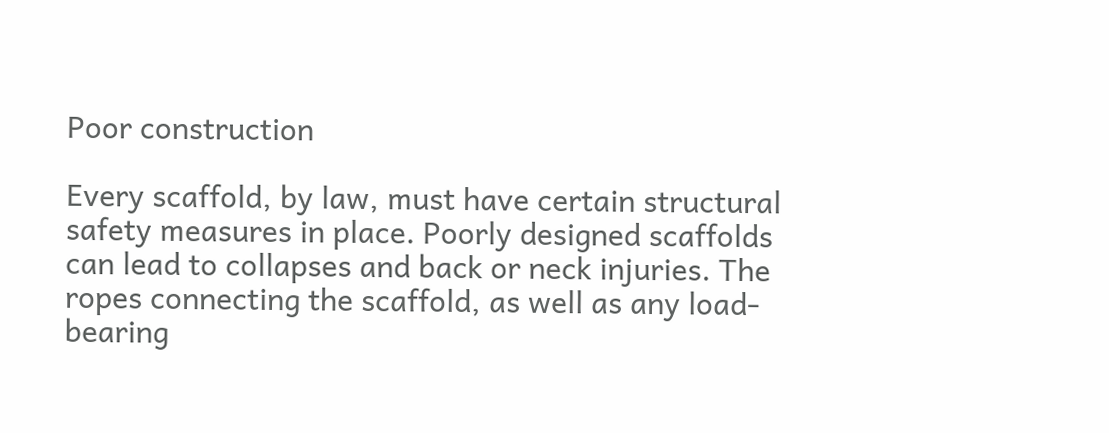Poor construction

Every scaffold, by law, must have certain structural safety measures in place. Poorly designed scaffolds can lead to collapses and back or neck injuries. The ropes connecting the scaffold, as well as any load-bearing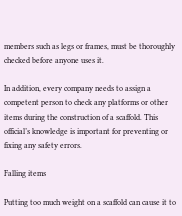members such as legs or frames, must be thoroughly checked before anyone uses it.

In addition, every company needs to assign a competent person to check any platforms or other items during the construction of a scaffold. This official’s knowledge is important for preventing or fixing any safety errors.

Falling items

Putting too much weight on a scaffold can cause it to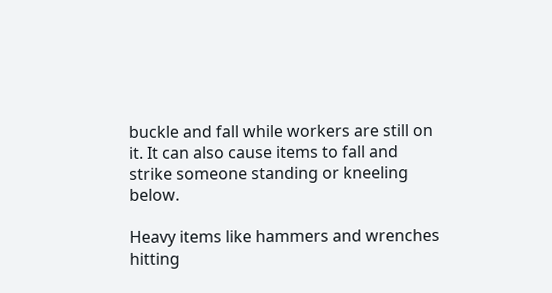buckle and fall while workers are still on it. It can also cause items to fall and strike someone standing or kneeling below.

Heavy items like hammers and wrenches hitting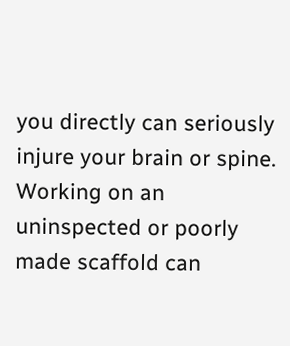you directly can seriously injure your brain or spine. Working on an uninspected or poorly made scaffold can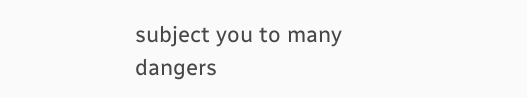subject you to many dangers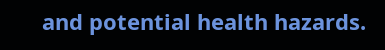and potential health hazards.